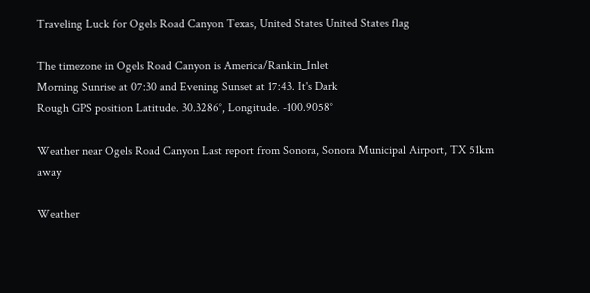Traveling Luck for Ogels Road Canyon Texas, United States United States flag

The timezone in Ogels Road Canyon is America/Rankin_Inlet
Morning Sunrise at 07:30 and Evening Sunset at 17:43. It's Dark
Rough GPS position Latitude. 30.3286°, Longitude. -100.9058°

Weather near Ogels Road Canyon Last report from Sonora, Sonora Municipal Airport, TX 51km away

Weather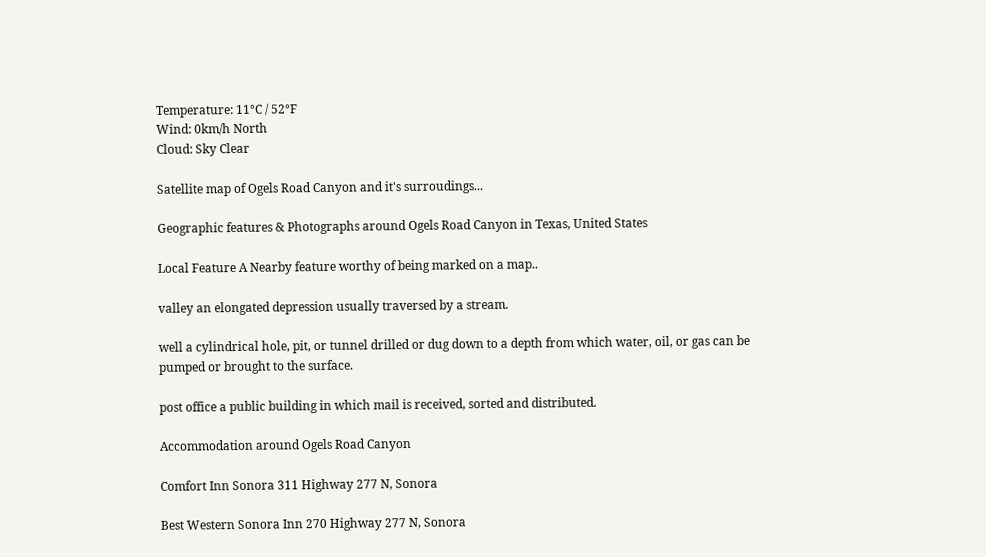Temperature: 11°C / 52°F
Wind: 0km/h North
Cloud: Sky Clear

Satellite map of Ogels Road Canyon and it's surroudings...

Geographic features & Photographs around Ogels Road Canyon in Texas, United States

Local Feature A Nearby feature worthy of being marked on a map..

valley an elongated depression usually traversed by a stream.

well a cylindrical hole, pit, or tunnel drilled or dug down to a depth from which water, oil, or gas can be pumped or brought to the surface.

post office a public building in which mail is received, sorted and distributed.

Accommodation around Ogels Road Canyon

Comfort Inn Sonora 311 Highway 277 N, Sonora

Best Western Sonora Inn 270 Highway 277 N, Sonora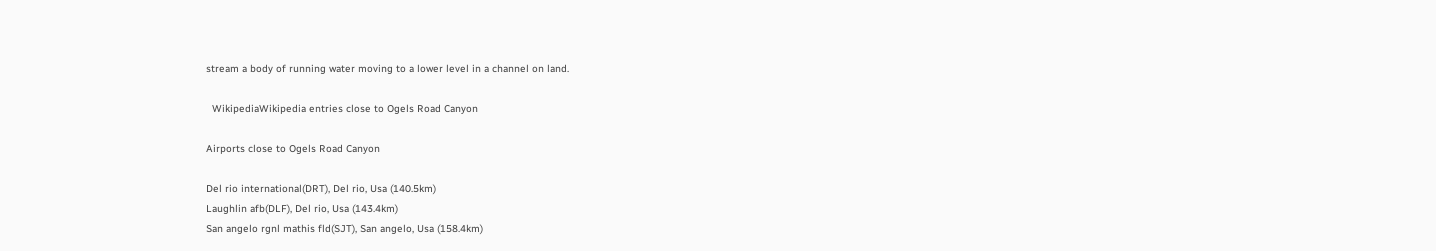stream a body of running water moving to a lower level in a channel on land.

  WikipediaWikipedia entries close to Ogels Road Canyon

Airports close to Ogels Road Canyon

Del rio international(DRT), Del rio, Usa (140.5km)
Laughlin afb(DLF), Del rio, Usa (143.4km)
San angelo rgnl mathis fld(SJT), San angelo, Usa (158.4km)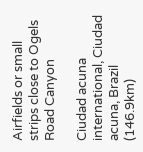Airfields or small strips close to Ogels Road Canyon

Ciudad acuna international, Ciudad acuna, Brazil (146.9km)